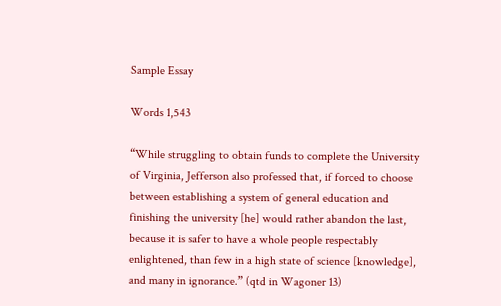Sample Essay

Words 1,543

“While struggling to obtain funds to complete the University of Virginia, Jefferson also professed that, if forced to choose between establishing a system of general education and finishing the university [he] would rather abandon the last, because it is safer to have a whole people respectably enlightened, than few in a high state of science [knowledge], and many in ignorance.” (qtd in Wagoner 13)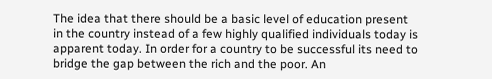The idea that there should be a basic level of education present in the country instead of a few highly qualified individuals today is apparent today. In order for a country to be successful its need to bridge the gap between the rich and the poor. An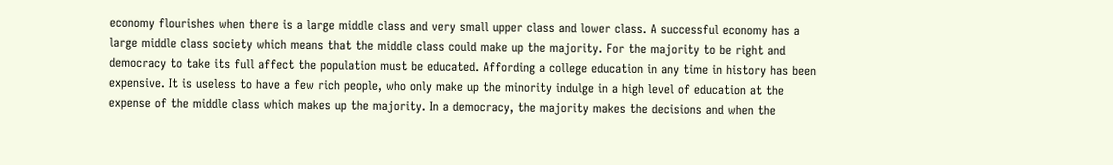economy flourishes when there is a large middle class and very small upper class and lower class. A successful economy has a large middle class society which means that the middle class could make up the majority. For the majority to be right and democracy to take its full affect the population must be educated. Affording a college education in any time in history has been expensive. It is useless to have a few rich people, who only make up the minority indulge in a high level of education at the expense of the middle class which makes up the majority. In a democracy, the majority makes the decisions and when the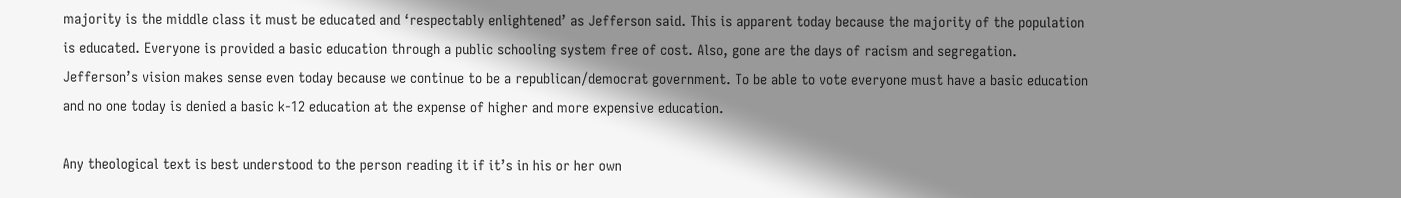majority is the middle class it must be educated and ‘respectably enlightened’ as Jefferson said. This is apparent today because the majority of the population is educated. Everyone is provided a basic education through a public schooling system free of cost. Also, gone are the days of racism and segregation. Jefferson’s vision makes sense even today because we continue to be a republican/democrat government. To be able to vote everyone must have a basic education and no one today is denied a basic k-12 education at the expense of higher and more expensive education.

Any theological text is best understood to the person reading it if it’s in his or her own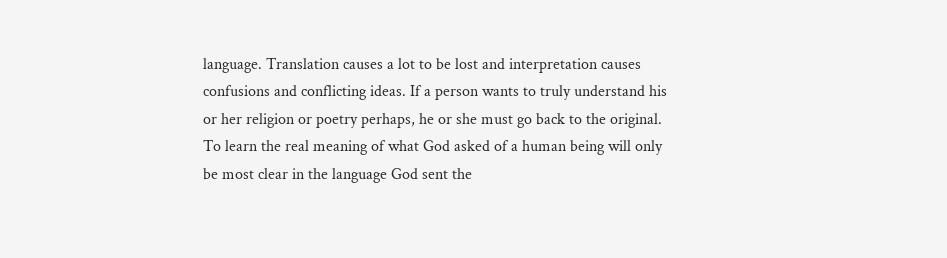language. Translation causes a lot to be lost and interpretation causes confusions and conflicting ideas. If a person wants to truly understand his or her religion or poetry perhaps, he or she must go back to the original. To learn the real meaning of what God asked of a human being will only be most clear in the language God sent the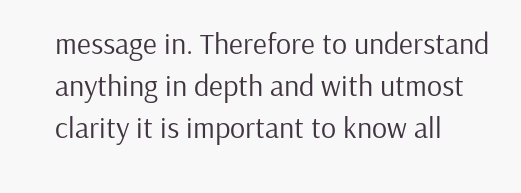message in. Therefore to understand anything in depth and with utmost clarity it is important to know all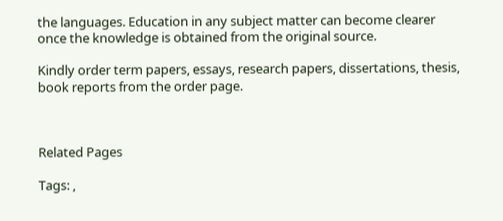the languages. Education in any subject matter can become clearer once the knowledge is obtained from the original source.

Kindly order term papers, essays, research papers, dissertations, thesis, book reports from the order page.



Related Pages

Tags: ,